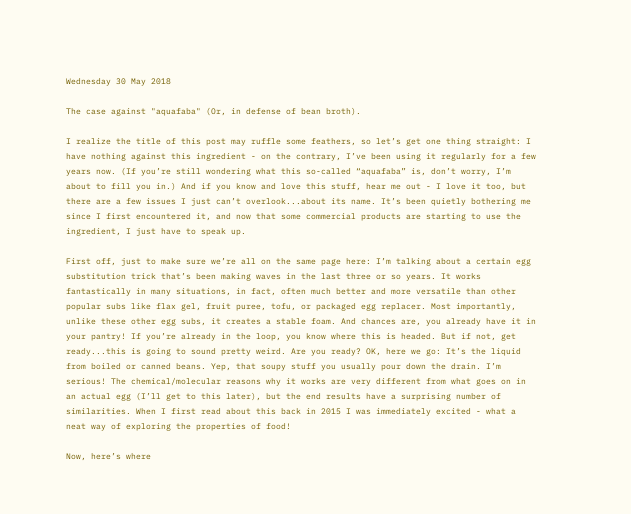Wednesday 30 May 2018

The case against "aquafaba" (Or, in defense of bean broth).

I realize the title of this post may ruffle some feathers, so let’s get one thing straight: I have nothing against this ingredient - on the contrary, I’ve been using it regularly for a few years now. (If you’re still wondering what this so-called “aquafaba” is, don’t worry, I’m about to fill you in.) And if you know and love this stuff, hear me out - I love it too, but there are a few issues I just can’t overlook...about its name. It’s been quietly bothering me since I first encountered it, and now that some commercial products are starting to use the ingredient, I just have to speak up.

First off, just to make sure we’re all on the same page here: I’m talking about a certain egg substitution trick that’s been making waves in the last three or so years. It works fantastically in many situations, in fact, often much better and more versatile than other popular subs like flax gel, fruit puree, tofu, or packaged egg replacer. Most importantly, unlike these other egg subs, it creates a stable foam. And chances are, you already have it in your pantry! If you’re already in the loop, you know where this is headed. But if not, get ready...this is going to sound pretty weird. Are you ready? OK, here we go: It’s the liquid from boiled or canned beans. Yep, that soupy stuff you usually pour down the drain. I’m serious! The chemical/molecular reasons why it works are very different from what goes on in an actual egg (I’ll get to this later), but the end results have a surprising number of similarities. When I first read about this back in 2015 I was immediately excited - what a neat way of exploring the properties of food!

Now, here’s where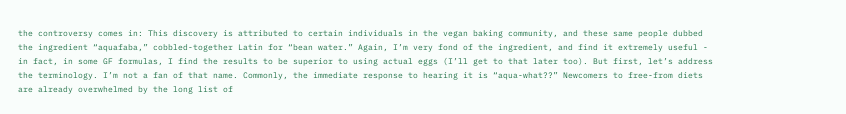the controversy comes in: This discovery is attributed to certain individuals in the vegan baking community, and these same people dubbed the ingredient “aquafaba,” cobbled-together Latin for “bean water.” Again, I’m very fond of the ingredient, and find it extremely useful - in fact, in some GF formulas, I find the results to be superior to using actual eggs (I’ll get to that later too). But first, let’s address the terminology. I’m not a fan of that name. Commonly, the immediate response to hearing it is “aqua-what??” Newcomers to free-from diets are already overwhelmed by the long list of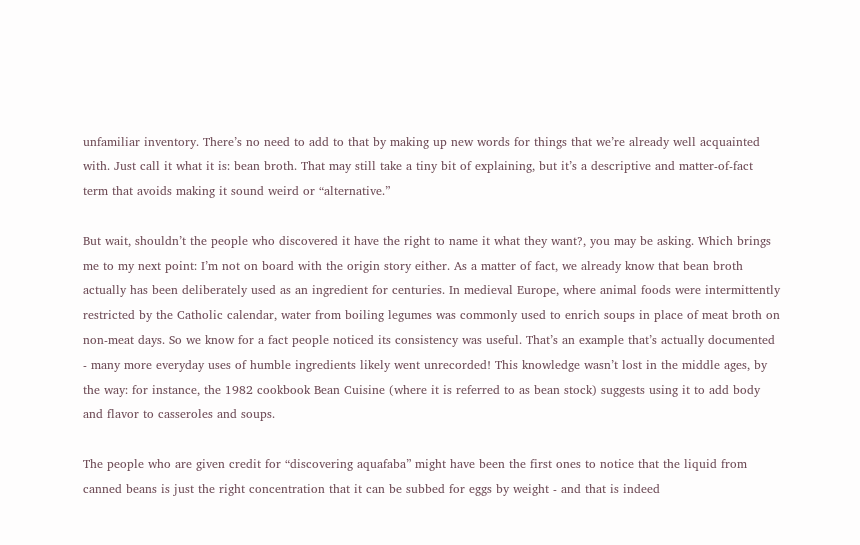unfamiliar inventory. There’s no need to add to that by making up new words for things that we’re already well acquainted with. Just call it what it is: bean broth. That may still take a tiny bit of explaining, but it’s a descriptive and matter-of-fact term that avoids making it sound weird or “alternative.”

But wait, shouldn’t the people who discovered it have the right to name it what they want?, you may be asking. Which brings me to my next point: I’m not on board with the origin story either. As a matter of fact, we already know that bean broth actually has been deliberately used as an ingredient for centuries. In medieval Europe, where animal foods were intermittently restricted by the Catholic calendar, water from boiling legumes was commonly used to enrich soups in place of meat broth on non-meat days. So we know for a fact people noticed its consistency was useful. That’s an example that’s actually documented - many more everyday uses of humble ingredients likely went unrecorded! This knowledge wasn’t lost in the middle ages, by the way: for instance, the 1982 cookbook Bean Cuisine (where it is referred to as bean stock) suggests using it to add body and flavor to casseroles and soups.

The people who are given credit for “discovering aquafaba” might have been the first ones to notice that the liquid from canned beans is just the right concentration that it can be subbed for eggs by weight - and that is indeed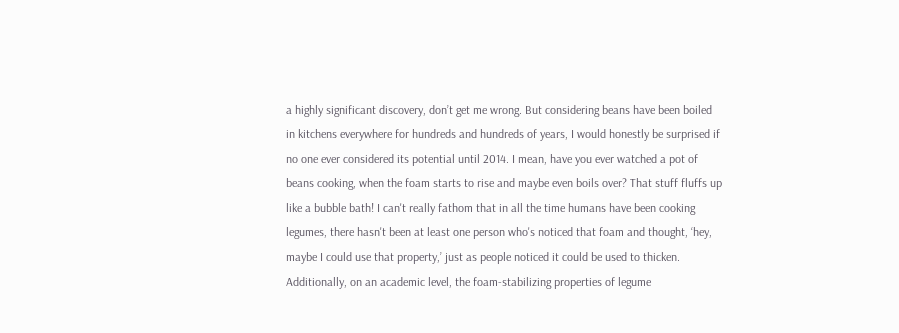a highly significant discovery, don’t get me wrong. But considering beans have been boiled in kitchens everywhere for hundreds and hundreds of years, I would honestly be surprised if no one ever considered its potential until 2014. I mean, have you ever watched a pot of beans cooking, when the foam starts to rise and maybe even boils over? That stuff fluffs up like a bubble bath! I can't really fathom that in all the time humans have been cooking legumes, there hasn't been at least one person who's noticed that foam and thought, ‘hey, maybe I could use that property,’ just as people noticed it could be used to thicken. Additionally, on an academic level, the foam-stabilizing properties of legume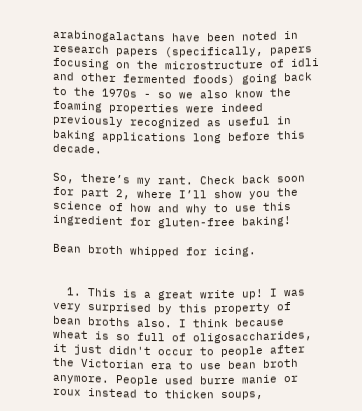arabinogalactans have been noted in research papers (specifically, papers focusing on the microstructure of idli and other fermented foods) going back to the 1970s - so we also know the foaming properties were indeed previously recognized as useful in baking applications long before this decade.

So, there’s my rant. Check back soon for part 2, where I’ll show you the science of how and why to use this ingredient for gluten-free baking!

Bean broth whipped for icing.


  1. This is a great write up! I was very surprised by this property of bean broths also. I think because wheat is so full of oligosaccharides, it just didn't occur to people after the Victorian era to use bean broth anymore. People used burre manie or roux instead to thicken soups,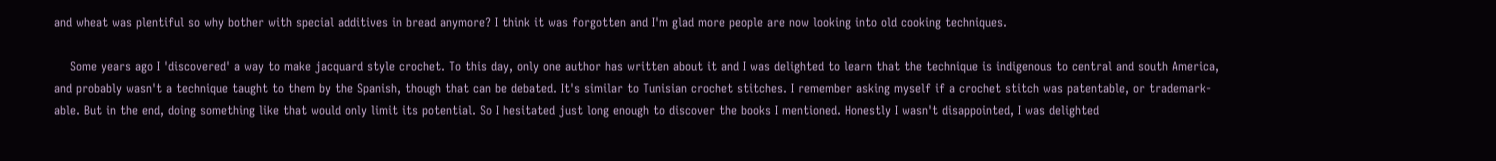and wheat was plentiful so why bother with special additives in bread anymore? I think it was forgotten and I'm glad more people are now looking into old cooking techniques.

    Some years ago I 'discovered' a way to make jacquard style crochet. To this day, only one author has written about it and I was delighted to learn that the technique is indigenous to central and south America, and probably wasn't a technique taught to them by the Spanish, though that can be debated. It's similar to Tunisian crochet stitches. I remember asking myself if a crochet stitch was patentable, or trademark-able. But in the end, doing something like that would only limit its potential. So I hesitated just long enough to discover the books I mentioned. Honestly I wasn't disappointed, I was delighted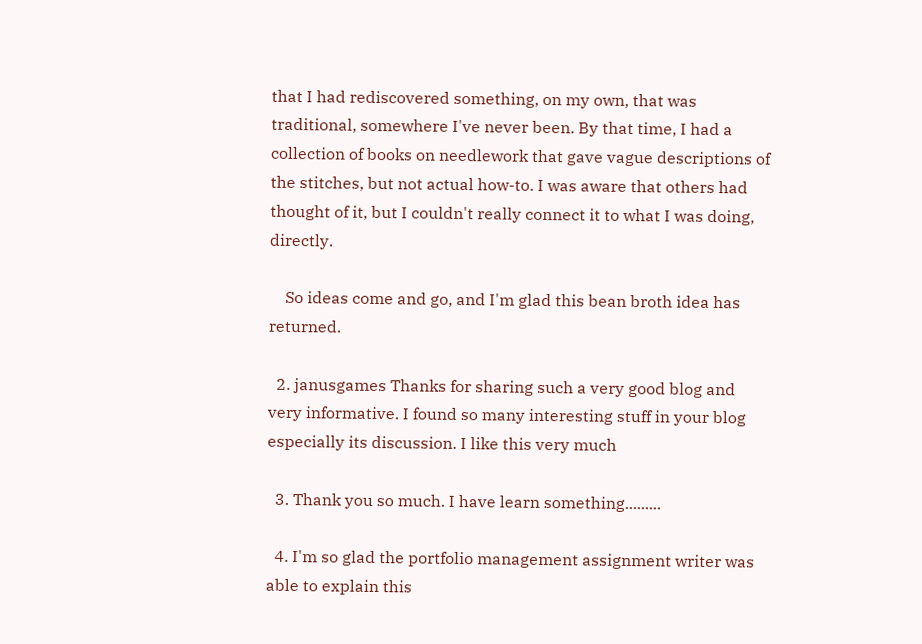that I had rediscovered something, on my own, that was traditional, somewhere I've never been. By that time, I had a collection of books on needlework that gave vague descriptions of the stitches, but not actual how-to. I was aware that others had thought of it, but I couldn't really connect it to what I was doing, directly.

    So ideas come and go, and I'm glad this bean broth idea has returned.

  2. janusgames Thanks for sharing such a very good blog and very informative. I found so many interesting stuff in your blog especially its discussion. I like this very much

  3. Thank you so much. I have learn something.........

  4. I'm so glad the portfolio management assignment writer was able to explain this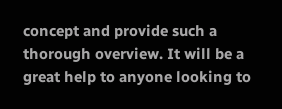concept and provide such a thorough overview. It will be a great help to anyone looking to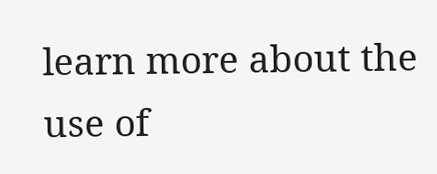learn more about the use of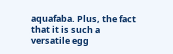aquafaba. Plus, the fact that it is such a versatile egg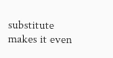substitute makes it even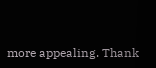more appealing. Thank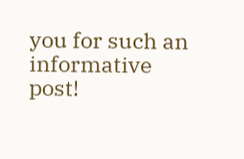you for such an informative post!